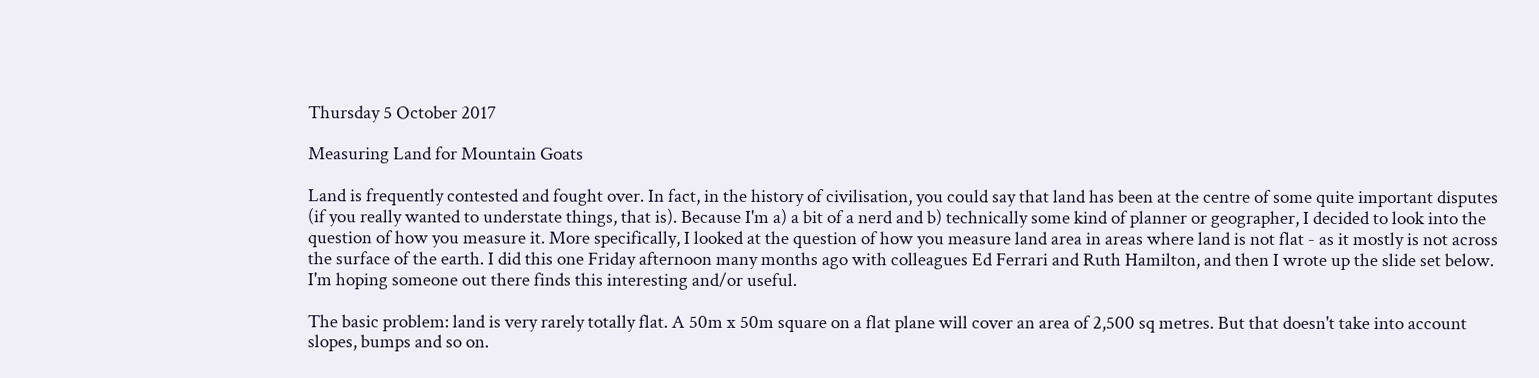Thursday 5 October 2017

Measuring Land for Mountain Goats

Land is frequently contested and fought over. In fact, in the history of civilisation, you could say that land has been at the centre of some quite important disputes (if you really wanted to understate things, that is). Because I'm a) a bit of a nerd and b) technically some kind of planner or geographer, I decided to look into the question of how you measure it. More specifically, I looked at the question of how you measure land area in areas where land is not flat - as it mostly is not across the surface of the earth. I did this one Friday afternoon many months ago with colleagues Ed Ferrari and Ruth Hamilton, and then I wrote up the slide set below. I'm hoping someone out there finds this interesting and/or useful.

The basic problem: land is very rarely totally flat. A 50m x 50m square on a flat plane will cover an area of 2,500 sq metres. But that doesn't take into account slopes, bumps and so on.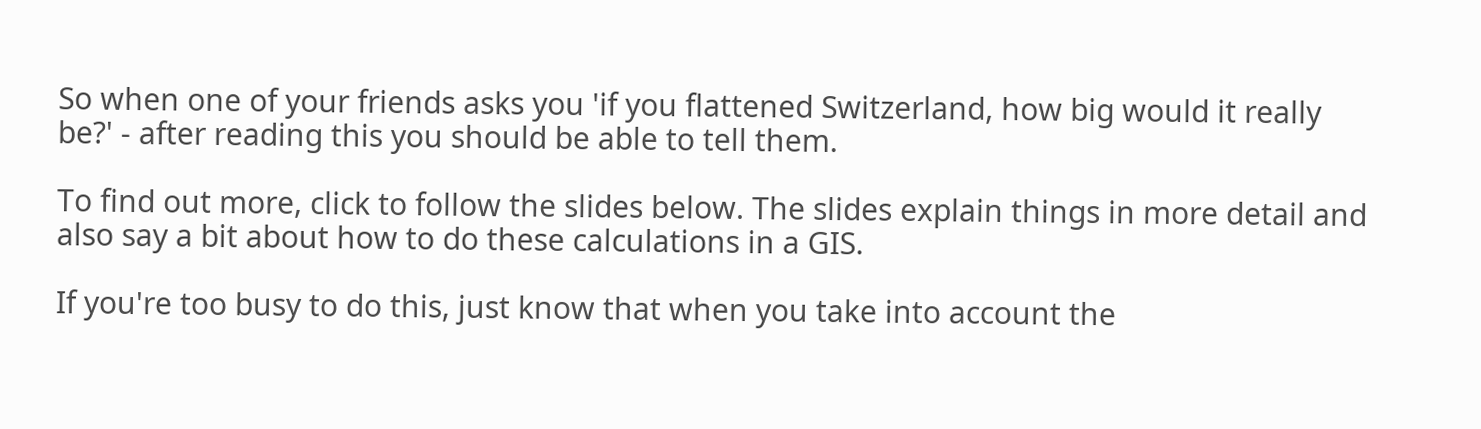So when one of your friends asks you 'if you flattened Switzerland, how big would it really be?' - after reading this you should be able to tell them.

To find out more, click to follow the slides below. The slides explain things in more detail and also say a bit about how to do these calculations in a GIS.

If you're too busy to do this, just know that when you take into account the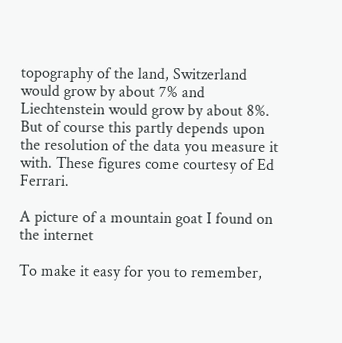topography of the land, Switzerland would grow by about 7% and Liechtenstein would grow by about 8%. But of course this partly depends upon the resolution of the data you measure it with. These figures come courtesy of Ed Ferrari.

A picture of a mountain goat I found on the internet

To make it easy for you to remember,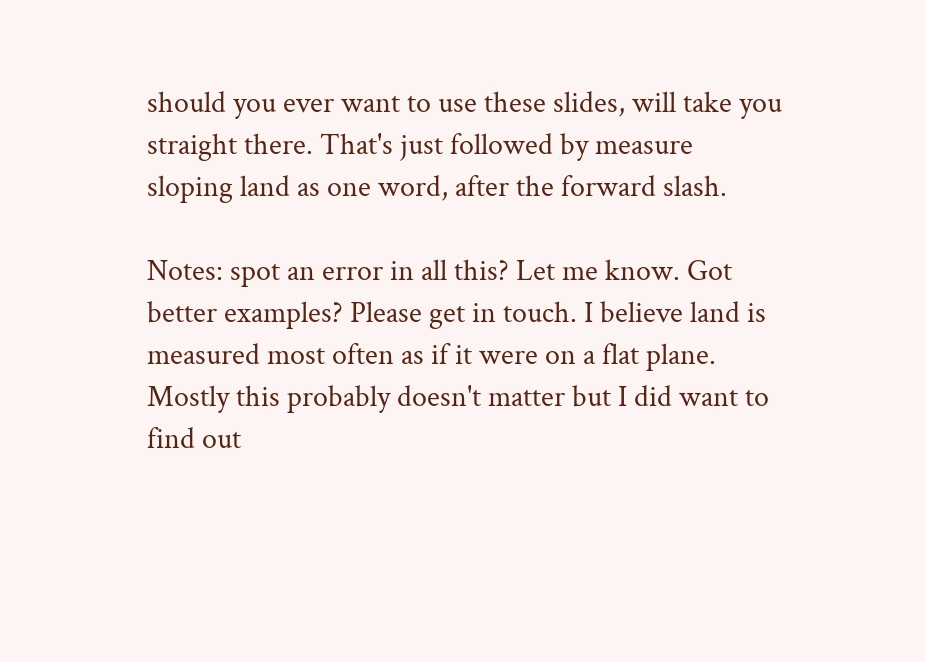should you ever want to use these slides, will take you straight there. That's just followed by measure sloping land as one word, after the forward slash.

Notes: spot an error in all this? Let me know. Got better examples? Please get in touch. I believe land is measured most often as if it were on a flat plane. Mostly this probably doesn't matter but I did want to find out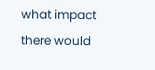what impact there would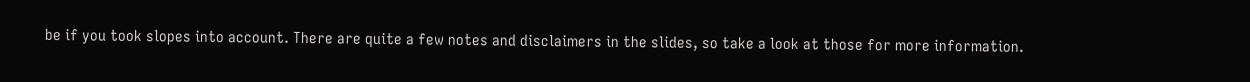be if you took slopes into account. There are quite a few notes and disclaimers in the slides, so take a look at those for more information.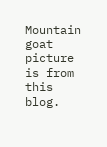Mountain goat picture is from this blog.